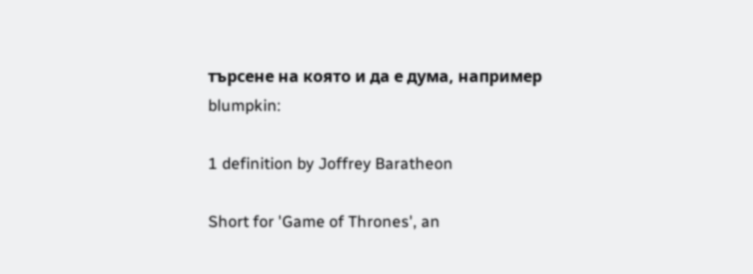търсене на която и да е дума, например blumpkin:

1 definition by Joffrey Baratheon

Short for 'Game of Thrones', an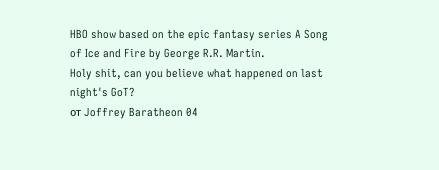HBO show based on the epic fantasy series A Song of Ice and Fire by George R.R. Martin.
Holy shit, can you believe what happened on last night's GoT?
от Joffrey Baratheon 04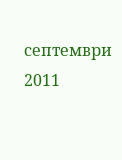септември 2011